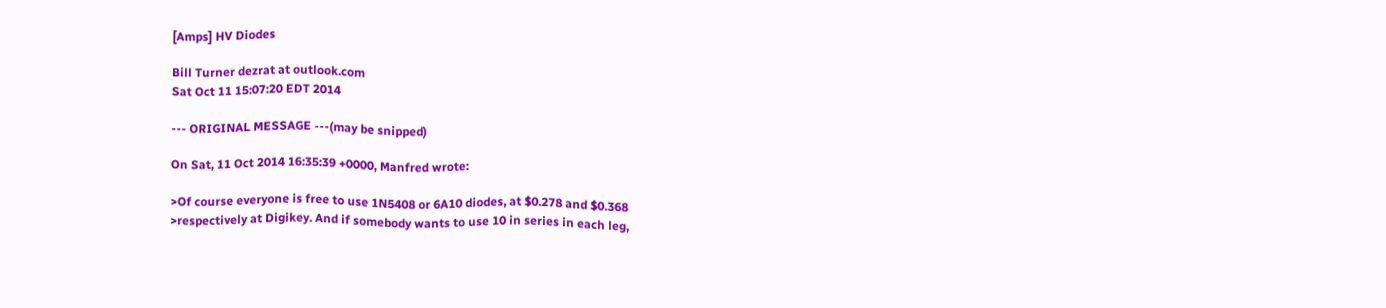[Amps] HV Diodes

Bill Turner dezrat at outlook.com
Sat Oct 11 15:07:20 EDT 2014

--- ORIGINAL MESSAGE ---(may be snipped)

On Sat, 11 Oct 2014 16:35:39 +0000, Manfred wrote:

>Of course everyone is free to use 1N5408 or 6A10 diodes, at $0.278 and $0.368
>respectively at Digikey. And if somebody wants to use 10 in series in each leg,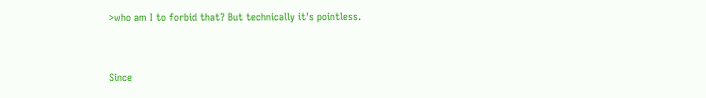>who am I to forbid that? But technically it's pointless.


Since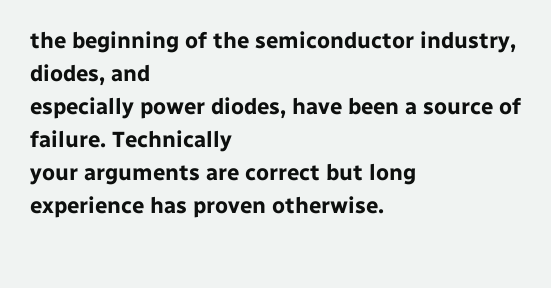the beginning of the semiconductor industry, diodes, and
especially power diodes, have been a source of failure. Technically
your arguments are correct but long experience has proven otherwise.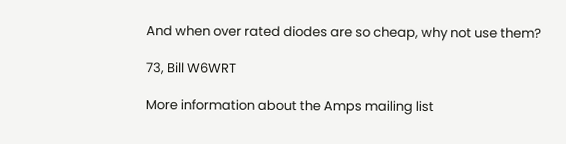And when over rated diodes are so cheap, why not use them?

73, Bill W6WRT

More information about the Amps mailing list